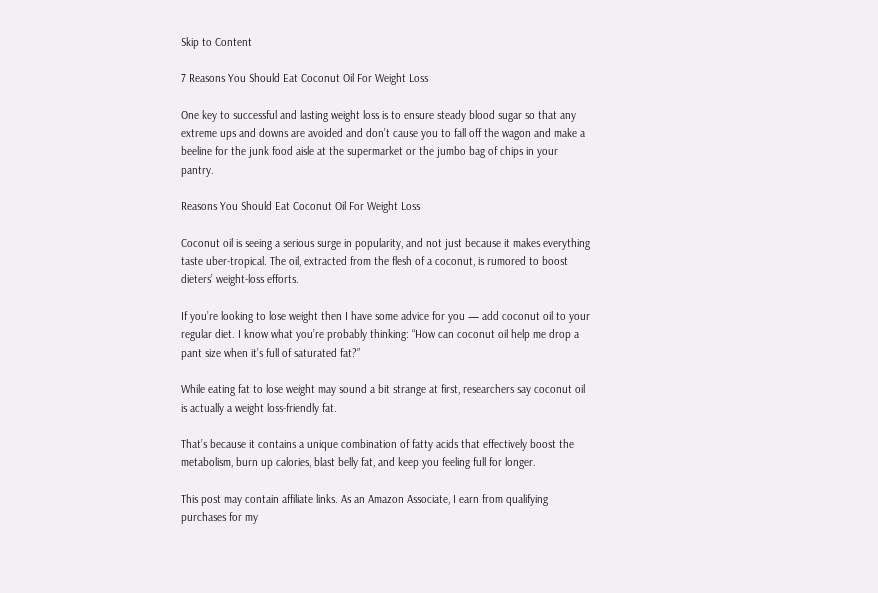Skip to Content

7 Reasons You Should Eat Coconut Oil For Weight Loss

One key to successful and lasting weight loss is to ensure steady blood sugar so that any extreme ups and downs are avoided and don’t cause you to fall off the wagon and make a beeline for the junk food aisle at the supermarket or the jumbo bag of chips in your pantry.

Reasons You Should Eat Coconut Oil For Weight Loss

Coconut oil is seeing a serious surge in popularity, and not just because it makes everything taste uber-tropical. The oil, extracted from the flesh of a coconut, is rumored to boost dieters’ weight-loss efforts.

If you’re looking to lose weight then I have some advice for you — add coconut oil to your regular diet. I know what you’re probably thinking: “How can coconut oil help me drop a pant size when it’s full of saturated fat?”

While eating fat to lose weight may sound a bit strange at first, researchers say coconut oil is actually a weight loss-friendly fat.

That’s because it contains a unique combination of fatty acids that effectively boost the metabolism, burn up calories, blast belly fat, and keep you feeling full for longer.

This post may contain affiliate links. As an Amazon Associate, I earn from qualifying purchases for my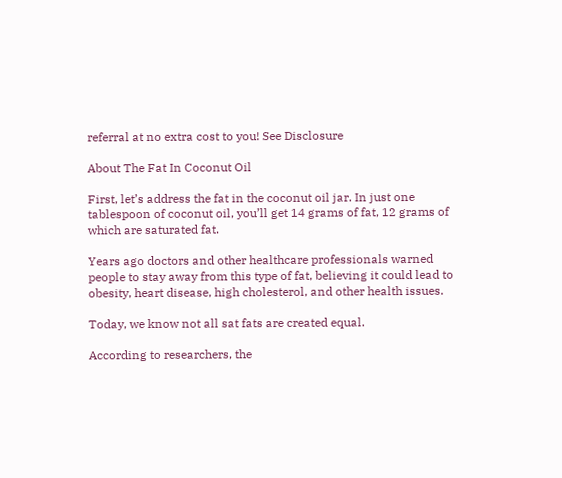referral at no extra cost to you! See Disclosure

About The Fat In Coconut Oil

First, let’s address the fat in the coconut oil jar. In just one tablespoon of coconut oil, you’ll get 14 grams of fat, 12 grams of which are saturated fat.

Years ago doctors and other healthcare professionals warned people to stay away from this type of fat, believing it could lead to obesity, heart disease, high cholesterol, and other health issues.

Today, we know not all sat fats are created equal.

According to researchers, the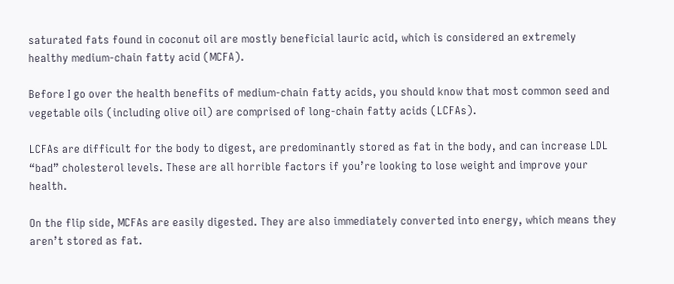saturated fats found in coconut oil are mostly beneficial lauric acid, which is considered an extremely healthy medium-chain fatty acid (MCFA).

Before I go over the health benefits of medium-chain fatty acids, you should know that most common seed and vegetable oils (including olive oil) are comprised of long-chain fatty acids (LCFAs).

LCFAs are difficult for the body to digest, are predominantly stored as fat in the body, and can increase LDL “bad” cholesterol levels. These are all horrible factors if you’re looking to lose weight and improve your health.

On the flip side, MCFAs are easily digested. They are also immediately converted into energy, which means they aren’t stored as fat.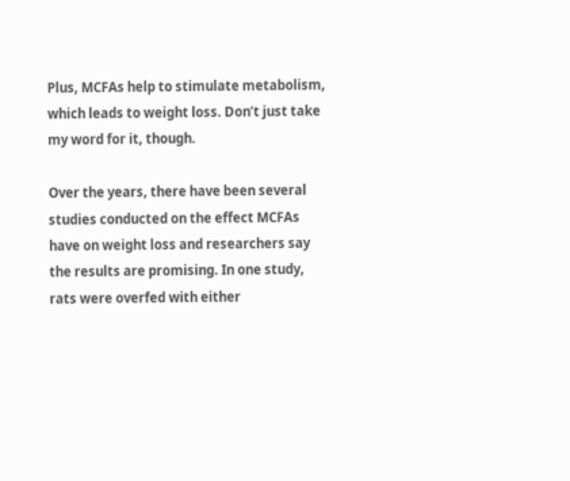Plus, MCFAs help to stimulate metabolism, which leads to weight loss. Don’t just take my word for it, though.

Over the years, there have been several studies conducted on the effect MCFAs have on weight loss and researchers say the results are promising. In one study, rats were overfed with either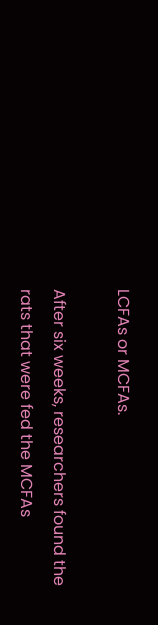LCFAs or MCFAs.

After six weeks, researchers found the rats that were fed the MCFAs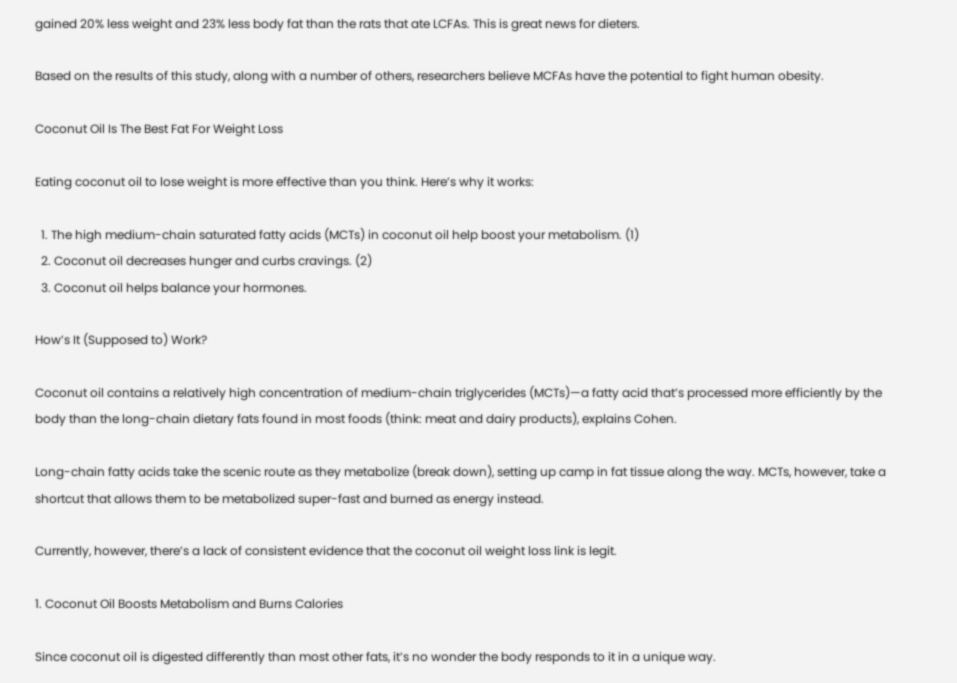gained 20% less weight and 23% less body fat than the rats that ate LCFAs. This is great news for dieters.

Based on the results of this study, along with a number of others, researchers believe MCFAs have the potential to fight human obesity.

Coconut Oil Is The Best Fat For Weight Loss

Eating coconut oil to lose weight is more effective than you think. Here’s why it works:

  1. The high medium-chain saturated fatty acids (MCTs) in coconut oil help boost your metabolism. (1)
  2. Coconut oil decreases hunger and curbs cravings. (2)
  3. Coconut oil helps balance your hormones.

How’s It (Supposed to) Work?

Coconut oil contains a relatively high concentration of medium-chain triglycerides (MCTs)—a fatty acid that’s processed more efficiently by the body than the long-chain dietary fats found in most foods (think: meat and dairy products), explains Cohen.

Long-chain fatty acids take the scenic route as they metabolize (break down), setting up camp in fat tissue along the way. MCTs, however, take a shortcut that allows them to be metabolized super-fast and burned as energy instead.

Currently, however, there’s a lack of consistent evidence that the coconut oil weight loss link is legit.

1. Coconut Oil Boosts Metabolism and Burns Calories

Since coconut oil is digested differently than most other fats, it’s no wonder the body responds to it in a unique way.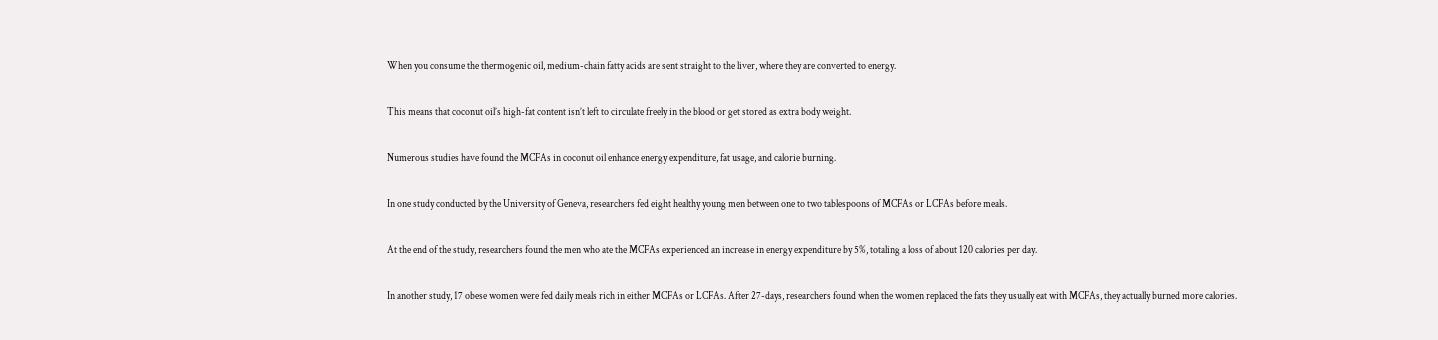When you consume the thermogenic oil, medium-chain fatty acids are sent straight to the liver, where they are converted to energy.

This means that coconut oil’s high-fat content isn’t left to circulate freely in the blood or get stored as extra body weight.

Numerous studies have found the MCFAs in coconut oil enhance energy expenditure, fat usage, and calorie burning.

In one study conducted by the University of Geneva, researchers fed eight healthy young men between one to two tablespoons of MCFAs or LCFAs before meals.

At the end of the study, researchers found the men who ate the MCFAs experienced an increase in energy expenditure by 5%, totaling a loss of about 120 calories per day.

In another study, 17 obese women were fed daily meals rich in either MCFAs or LCFAs. After 27-days, researchers found when the women replaced the fats they usually eat with MCFAs, they actually burned more calories.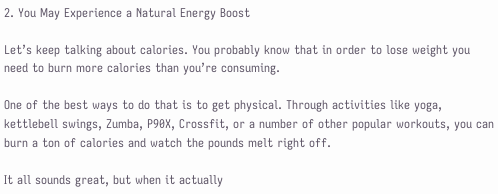2. You May Experience a Natural Energy Boost

Let’s keep talking about calories. You probably know that in order to lose weight you need to burn more calories than you’re consuming.

One of the best ways to do that is to get physical. Through activities like yoga, kettlebell swings, Zumba, P90X, Crossfit, or a number of other popular workouts, you can burn a ton of calories and watch the pounds melt right off.

It all sounds great, but when it actually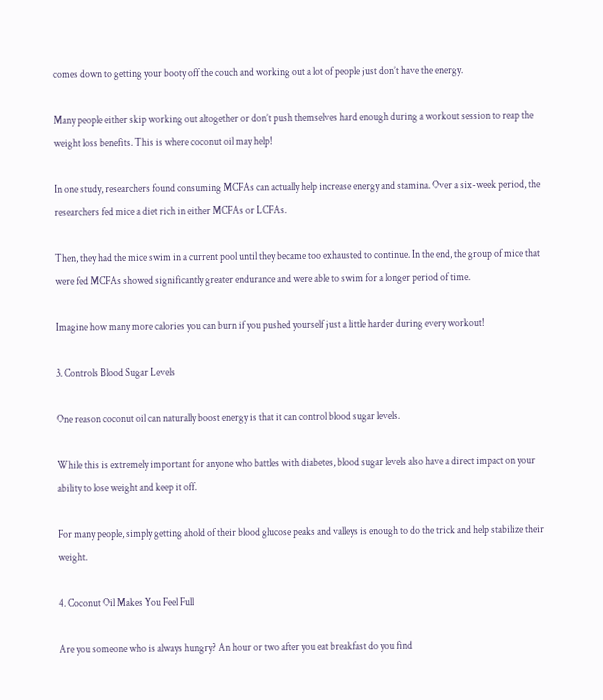comes down to getting your booty off the couch and working out a lot of people just don’t have the energy.

Many people either skip working out altogether or don’t push themselves hard enough during a workout session to reap the weight loss benefits. This is where coconut oil may help!

In one study, researchers found consuming MCFAs can actually help increase energy and stamina. Over a six-week period, the researchers fed mice a diet rich in either MCFAs or LCFAs.

Then, they had the mice swim in a current pool until they became too exhausted to continue. In the end, the group of mice that were fed MCFAs showed significantly greater endurance and were able to swim for a longer period of time.

Imagine how many more calories you can burn if you pushed yourself just a little harder during every workout!

3. Controls Blood Sugar Levels

One reason coconut oil can naturally boost energy is that it can control blood sugar levels.

While this is extremely important for anyone who battles with diabetes, blood sugar levels also have a direct impact on your ability to lose weight and keep it off.

For many people, simply getting ahold of their blood glucose peaks and valleys is enough to do the trick and help stabilize their weight.

4. Coconut Oil Makes You Feel Full

Are you someone who is always hungry? An hour or two after you eat breakfast do you find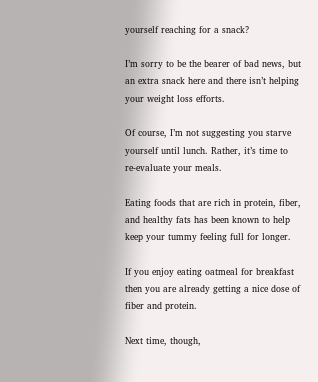yourself reaching for a snack?

I’m sorry to be the bearer of bad news, but an extra snack here and there isn’t helping your weight loss efforts.

Of course, I’m not suggesting you starve yourself until lunch. Rather, it’s time to re-evaluate your meals.

Eating foods that are rich in protein, fiber, and healthy fats has been known to help keep your tummy feeling full for longer.

If you enjoy eating oatmeal for breakfast then you are already getting a nice dose of fiber and protein.

Next time, though,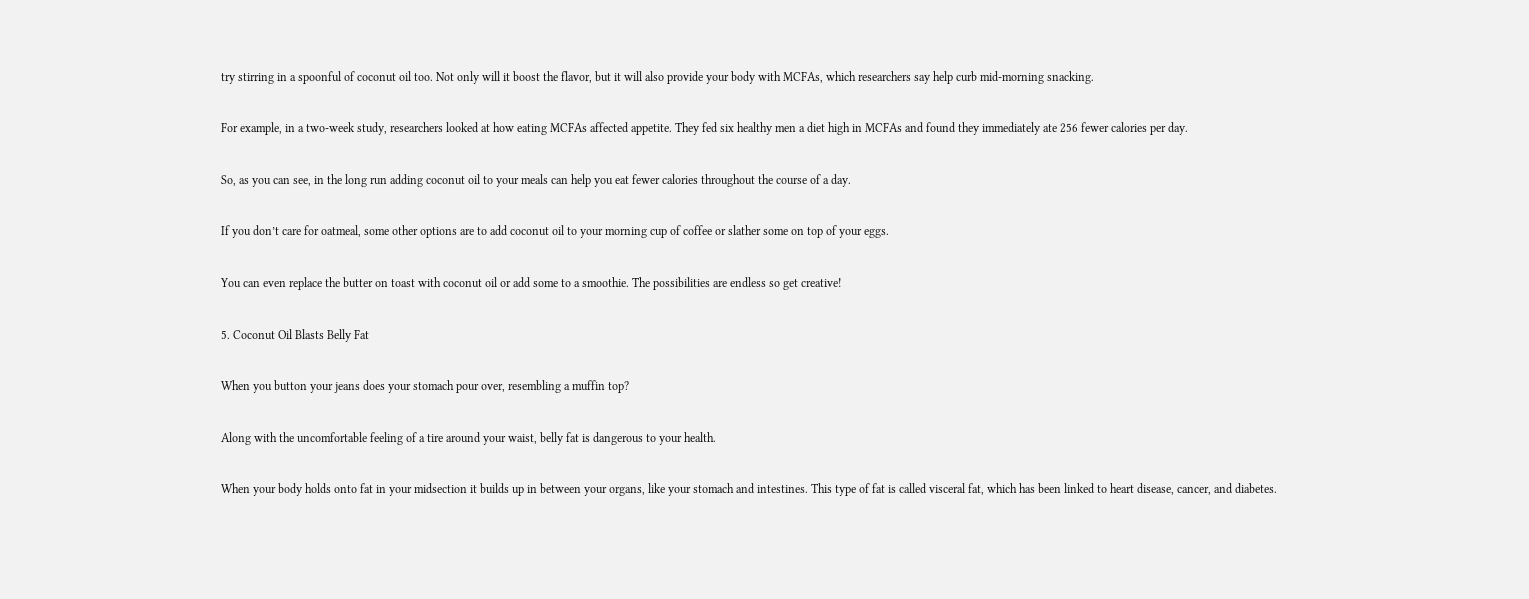try stirring in a spoonful of coconut oil too. Not only will it boost the flavor, but it will also provide your body with MCFAs, which researchers say help curb mid-morning snacking.

For example, in a two-week study, researchers looked at how eating MCFAs affected appetite. They fed six healthy men a diet high in MCFAs and found they immediately ate 256 fewer calories per day.

So, as you can see, in the long run adding coconut oil to your meals can help you eat fewer calories throughout the course of a day.

If you don’t care for oatmeal, some other options are to add coconut oil to your morning cup of coffee or slather some on top of your eggs.

You can even replace the butter on toast with coconut oil or add some to a smoothie. The possibilities are endless so get creative!

5. Coconut Oil Blasts Belly Fat

When you button your jeans does your stomach pour over, resembling a muffin top?

Along with the uncomfortable feeling of a tire around your waist, belly fat is dangerous to your health.

When your body holds onto fat in your midsection it builds up in between your organs, like your stomach and intestines. This type of fat is called visceral fat, which has been linked to heart disease, cancer, and diabetes.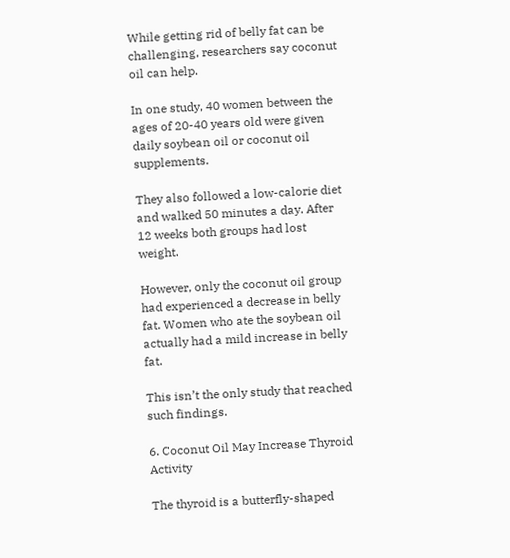While getting rid of belly fat can be challenging, researchers say coconut oil can help.

In one study, 40 women between the ages of 20-40 years old were given daily soybean oil or coconut oil supplements.

They also followed a low-calorie diet and walked 50 minutes a day. After 12 weeks both groups had lost weight.

However, only the coconut oil group had experienced a decrease in belly fat. Women who ate the soybean oil actually had a mild increase in belly fat.

This isn’t the only study that reached such findings.

6. Coconut Oil May Increase Thyroid Activity

The thyroid is a butterfly-shaped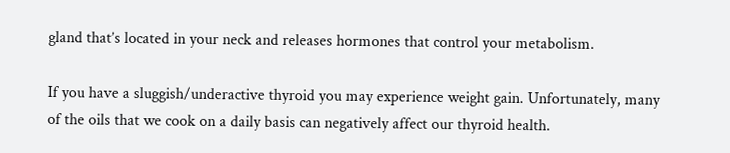gland that’s located in your neck and releases hormones that control your metabolism.

If you have a sluggish/underactive thyroid you may experience weight gain. Unfortunately, many of the oils that we cook on a daily basis can negatively affect our thyroid health.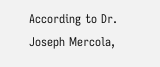According to Dr. Joseph Mercola,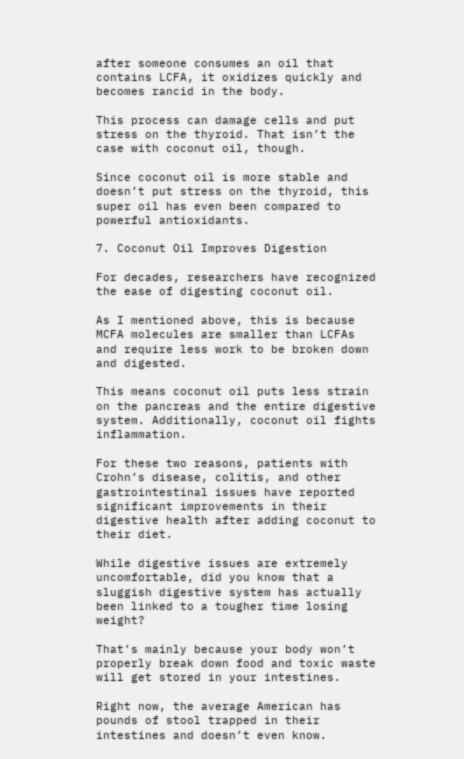after someone consumes an oil that contains LCFA, it oxidizes quickly and becomes rancid in the body.

This process can damage cells and put stress on the thyroid. That isn’t the case with coconut oil, though.

Since coconut oil is more stable and doesn’t put stress on the thyroid, this super oil has even been compared to powerful antioxidants.

7. Coconut Oil Improves Digestion

For decades, researchers have recognized the ease of digesting coconut oil.

As I mentioned above, this is because MCFA molecules are smaller than LCFAs and require less work to be broken down and digested.

This means coconut oil puts less strain on the pancreas and the entire digestive system. Additionally, coconut oil fights inflammation.

For these two reasons, patients with Crohn’s disease, colitis, and other gastrointestinal issues have reported significant improvements in their digestive health after adding coconut to their diet.

While digestive issues are extremely uncomfortable, did you know that a sluggish digestive system has actually been linked to a tougher time losing weight?

That’s mainly because your body won’t properly break down food and toxic waste will get stored in your intestines.

Right now, the average American has pounds of stool trapped in their intestines and doesn’t even know.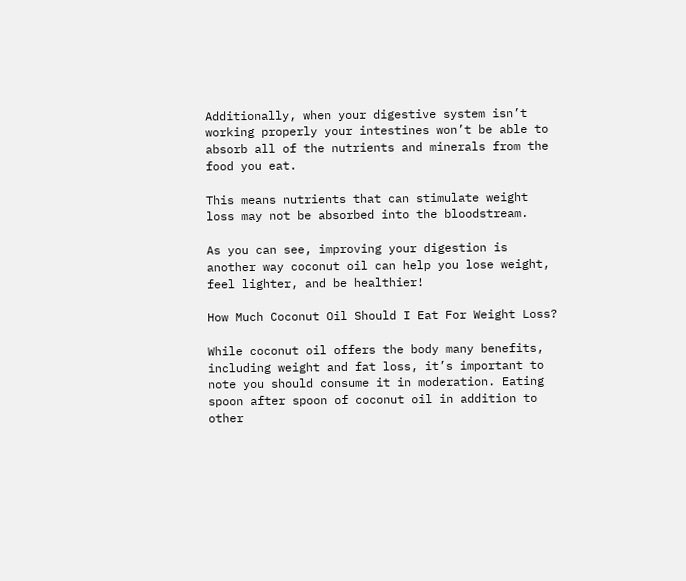Additionally, when your digestive system isn’t working properly your intestines won’t be able to absorb all of the nutrients and minerals from the food you eat.

This means nutrients that can stimulate weight loss may not be absorbed into the bloodstream.

As you can see, improving your digestion is another way coconut oil can help you lose weight, feel lighter, and be healthier!

How Much Coconut Oil Should I Eat For Weight Loss?

While coconut oil offers the body many benefits, including weight and fat loss, it’s important to note you should consume it in moderation. Eating spoon after spoon of coconut oil in addition to other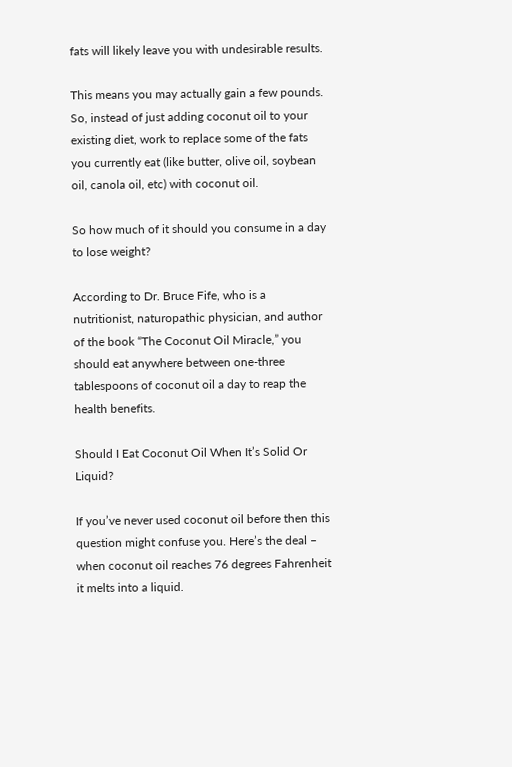fats will likely leave you with undesirable results.

This means you may actually gain a few pounds. So, instead of just adding coconut oil to your existing diet, work to replace some of the fats you currently eat (like butter, olive oil, soybean oil, canola oil, etc) with coconut oil.

So how much of it should you consume in a day to lose weight?

According to Dr. Bruce Fife, who is a nutritionist, naturopathic physician, and author of the book “The Coconut Oil Miracle,” you should eat anywhere between one-three tablespoons of coconut oil a day to reap the health benefits.

Should I Eat Coconut Oil When It’s Solid Or Liquid?

If you’ve never used coconut oil before then this question might confuse you. Here’s the deal – when coconut oil reaches 76 degrees Fahrenheit it melts into a liquid.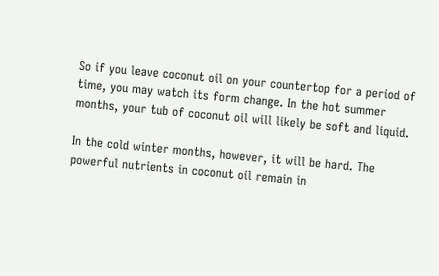So if you leave coconut oil on your countertop for a period of time, you may watch its form change. In the hot summer months, your tub of coconut oil will likely be soft and liquid.

In the cold winter months, however, it will be hard. The powerful nutrients in coconut oil remain in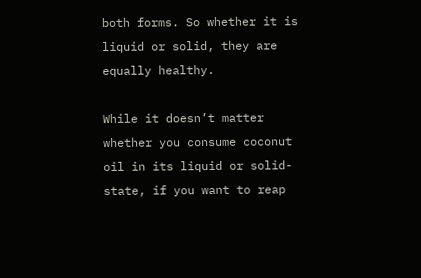both forms. So whether it is liquid or solid, they are equally healthy.

While it doesn’t matter whether you consume coconut oil in its liquid or solid-state, if you want to reap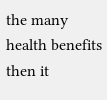the many health benefits then it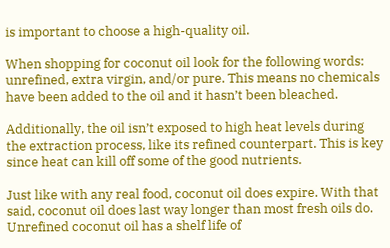is important to choose a high-quality oil.

When shopping for coconut oil look for the following words: unrefined, extra virgin, and/or pure. This means no chemicals have been added to the oil and it hasn’t been bleached.

Additionally, the oil isn’t exposed to high heat levels during the extraction process, like its refined counterpart. This is key since heat can kill off some of the good nutrients.

Just like with any real food, coconut oil does expire. With that said, coconut oil does last way longer than most fresh oils do. Unrefined coconut oil has a shelf life of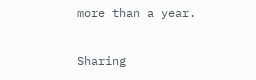more than a year.

Sharing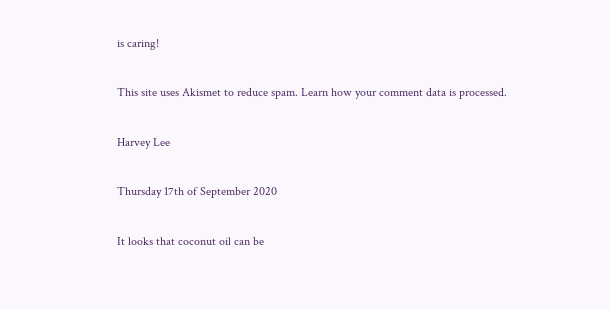is caring!

This site uses Akismet to reduce spam. Learn how your comment data is processed.

Harvey Lee

Thursday 17th of September 2020

It looks that coconut oil can be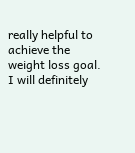really helpful to achieve the weight loss goal. I will definitely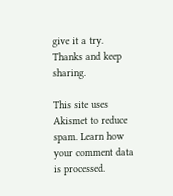give it a try. Thanks and keep sharing.

This site uses Akismet to reduce spam. Learn how your comment data is processed.